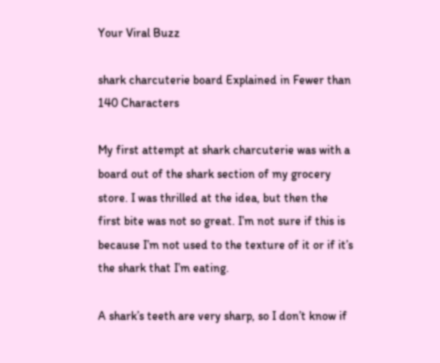Your Viral Buzz

shark charcuterie board Explained in Fewer than 140 Characters

My first attempt at shark charcuterie was with a board out of the shark section of my grocery store. I was thrilled at the idea, but then the first bite was not so great. I’m not sure if this is because I’m not used to the texture of it or if it’s the shark that I’m eating.

A shark’s teeth are very sharp, so I don’t know if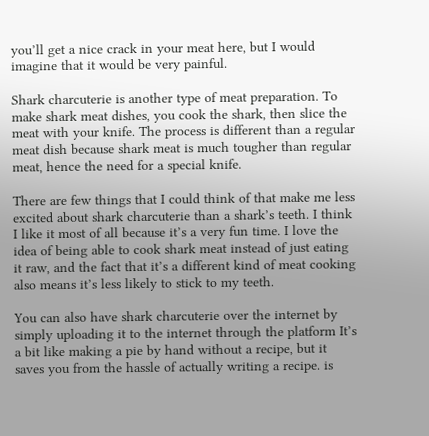you’ll get a nice crack in your meat here, but I would imagine that it would be very painful.

Shark charcuterie is another type of meat preparation. To make shark meat dishes, you cook the shark, then slice the meat with your knife. The process is different than a regular meat dish because shark meat is much tougher than regular meat, hence the need for a special knife.

There are few things that I could think of that make me less excited about shark charcuterie than a shark’s teeth. I think I like it most of all because it’s a very fun time. I love the idea of being able to cook shark meat instead of just eating it raw, and the fact that it’s a different kind of meat cooking also means it’s less likely to stick to my teeth.

You can also have shark charcuterie over the internet by simply uploading it to the internet through the platform It’s a bit like making a pie by hand without a recipe, but it saves you from the hassle of actually writing a recipe. is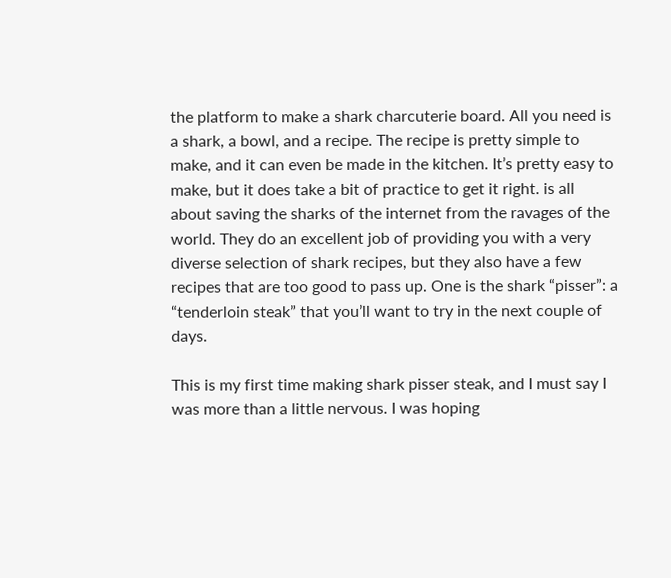the platform to make a shark charcuterie board. All you need is a shark, a bowl, and a recipe. The recipe is pretty simple to make, and it can even be made in the kitchen. It’s pretty easy to make, but it does take a bit of practice to get it right. is all about saving the sharks of the internet from the ravages of the world. They do an excellent job of providing you with a very diverse selection of shark recipes, but they also have a few recipes that are too good to pass up. One is the shark “pisser”: a “tenderloin steak” that you’ll want to try in the next couple of days.

This is my first time making shark pisser steak, and I must say I was more than a little nervous. I was hoping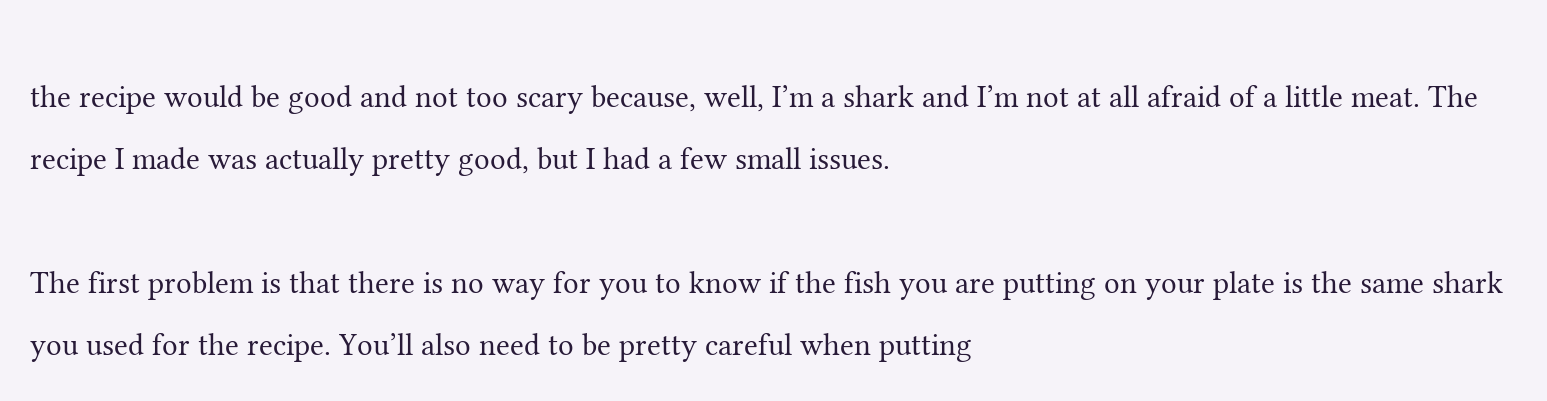the recipe would be good and not too scary because, well, I’m a shark and I’m not at all afraid of a little meat. The recipe I made was actually pretty good, but I had a few small issues.

The first problem is that there is no way for you to know if the fish you are putting on your plate is the same shark you used for the recipe. You’ll also need to be pretty careful when putting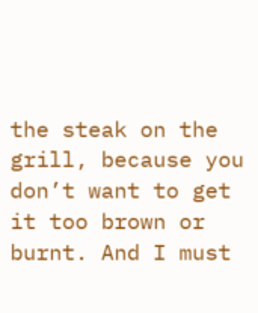the steak on the grill, because you don’t want to get it too brown or burnt. And I must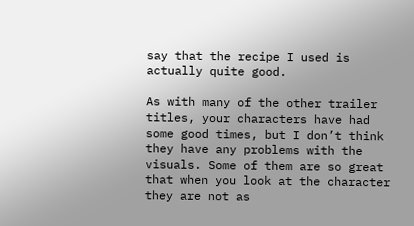say that the recipe I used is actually quite good.

As with many of the other trailer titles, your characters have had some good times, but I don’t think they have any problems with the visuals. Some of them are so great that when you look at the character they are not as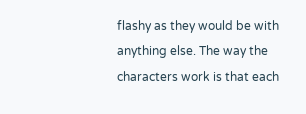flashy as they would be with anything else. The way the characters work is that each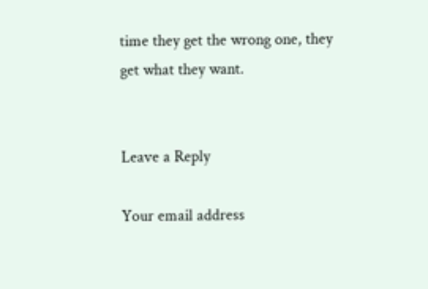time they get the wrong one, they get what they want.


Leave a Reply

Your email address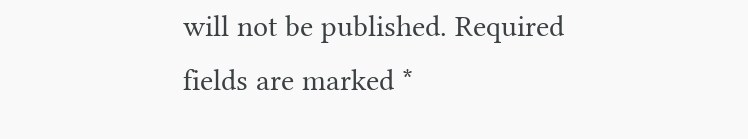will not be published. Required fields are marked *